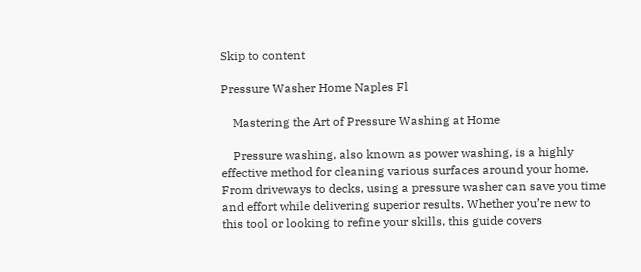Skip to content

Pressure Washer Home Naples Fl

    Mastering the Art of Pressure Washing at Home

    Pressure washing, also known as power washing, is a highly effective method for cleaning various surfaces around your home. From driveways to decks, using a pressure washer can save you time and effort while delivering superior results. Whether you’re new to this tool or looking to refine your skills, this guide covers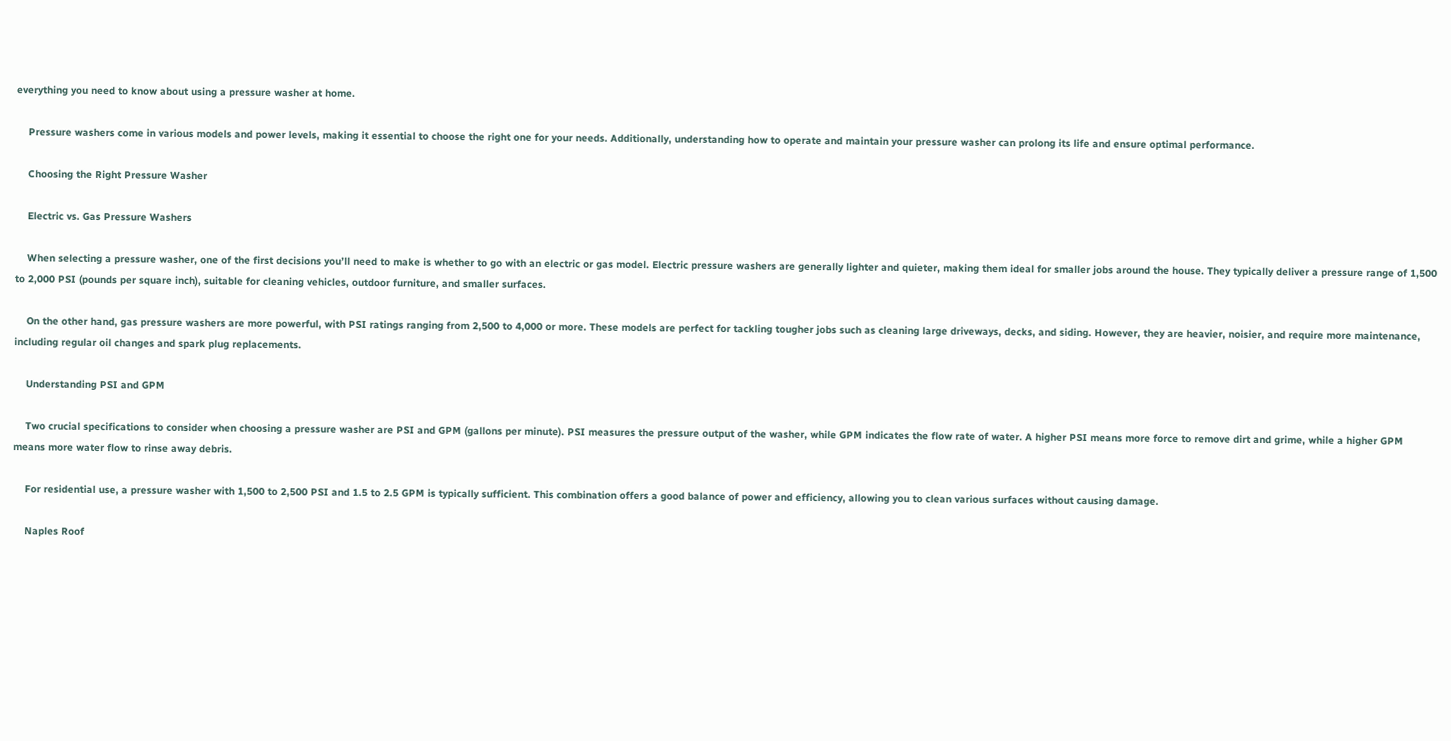everything you need to know about using a pressure washer at home.

    Pressure washers come in various models and power levels, making it essential to choose the right one for your needs. Additionally, understanding how to operate and maintain your pressure washer can prolong its life and ensure optimal performance.

    Choosing the Right Pressure Washer

    Electric vs. Gas Pressure Washers

    When selecting a pressure washer, one of the first decisions you’ll need to make is whether to go with an electric or gas model. Electric pressure washers are generally lighter and quieter, making them ideal for smaller jobs around the house. They typically deliver a pressure range of 1,500 to 2,000 PSI (pounds per square inch), suitable for cleaning vehicles, outdoor furniture, and smaller surfaces.

    On the other hand, gas pressure washers are more powerful, with PSI ratings ranging from 2,500 to 4,000 or more. These models are perfect for tackling tougher jobs such as cleaning large driveways, decks, and siding. However, they are heavier, noisier, and require more maintenance, including regular oil changes and spark plug replacements.

    Understanding PSI and GPM

    Two crucial specifications to consider when choosing a pressure washer are PSI and GPM (gallons per minute). PSI measures the pressure output of the washer, while GPM indicates the flow rate of water. A higher PSI means more force to remove dirt and grime, while a higher GPM means more water flow to rinse away debris.

    For residential use, a pressure washer with 1,500 to 2,500 PSI and 1.5 to 2.5 GPM is typically sufficient. This combination offers a good balance of power and efficiency, allowing you to clean various surfaces without causing damage.

    Naples Roof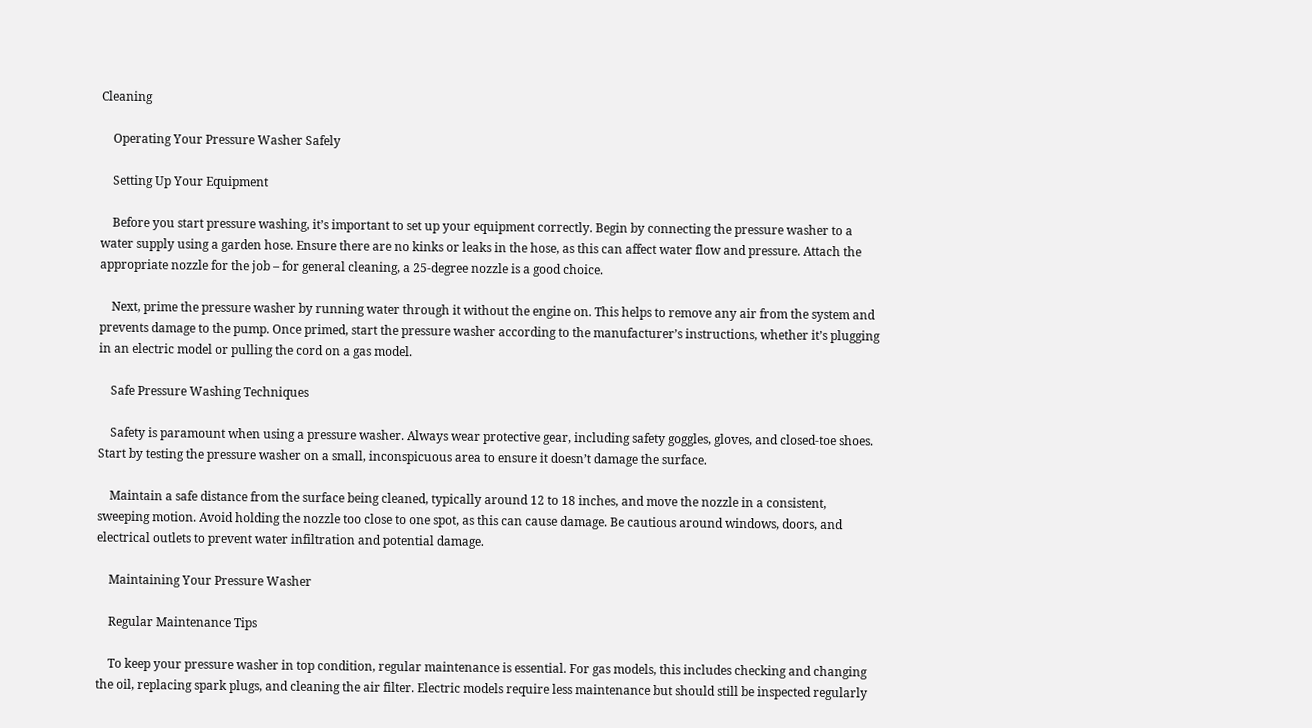Cleaning

    Operating Your Pressure Washer Safely

    Setting Up Your Equipment

    Before you start pressure washing, it’s important to set up your equipment correctly. Begin by connecting the pressure washer to a water supply using a garden hose. Ensure there are no kinks or leaks in the hose, as this can affect water flow and pressure. Attach the appropriate nozzle for the job – for general cleaning, a 25-degree nozzle is a good choice.

    Next, prime the pressure washer by running water through it without the engine on. This helps to remove any air from the system and prevents damage to the pump. Once primed, start the pressure washer according to the manufacturer’s instructions, whether it’s plugging in an electric model or pulling the cord on a gas model.

    Safe Pressure Washing Techniques

    Safety is paramount when using a pressure washer. Always wear protective gear, including safety goggles, gloves, and closed-toe shoes. Start by testing the pressure washer on a small, inconspicuous area to ensure it doesn’t damage the surface.

    Maintain a safe distance from the surface being cleaned, typically around 12 to 18 inches, and move the nozzle in a consistent, sweeping motion. Avoid holding the nozzle too close to one spot, as this can cause damage. Be cautious around windows, doors, and electrical outlets to prevent water infiltration and potential damage.

    Maintaining Your Pressure Washer

    Regular Maintenance Tips

    To keep your pressure washer in top condition, regular maintenance is essential. For gas models, this includes checking and changing the oil, replacing spark plugs, and cleaning the air filter. Electric models require less maintenance but should still be inspected regularly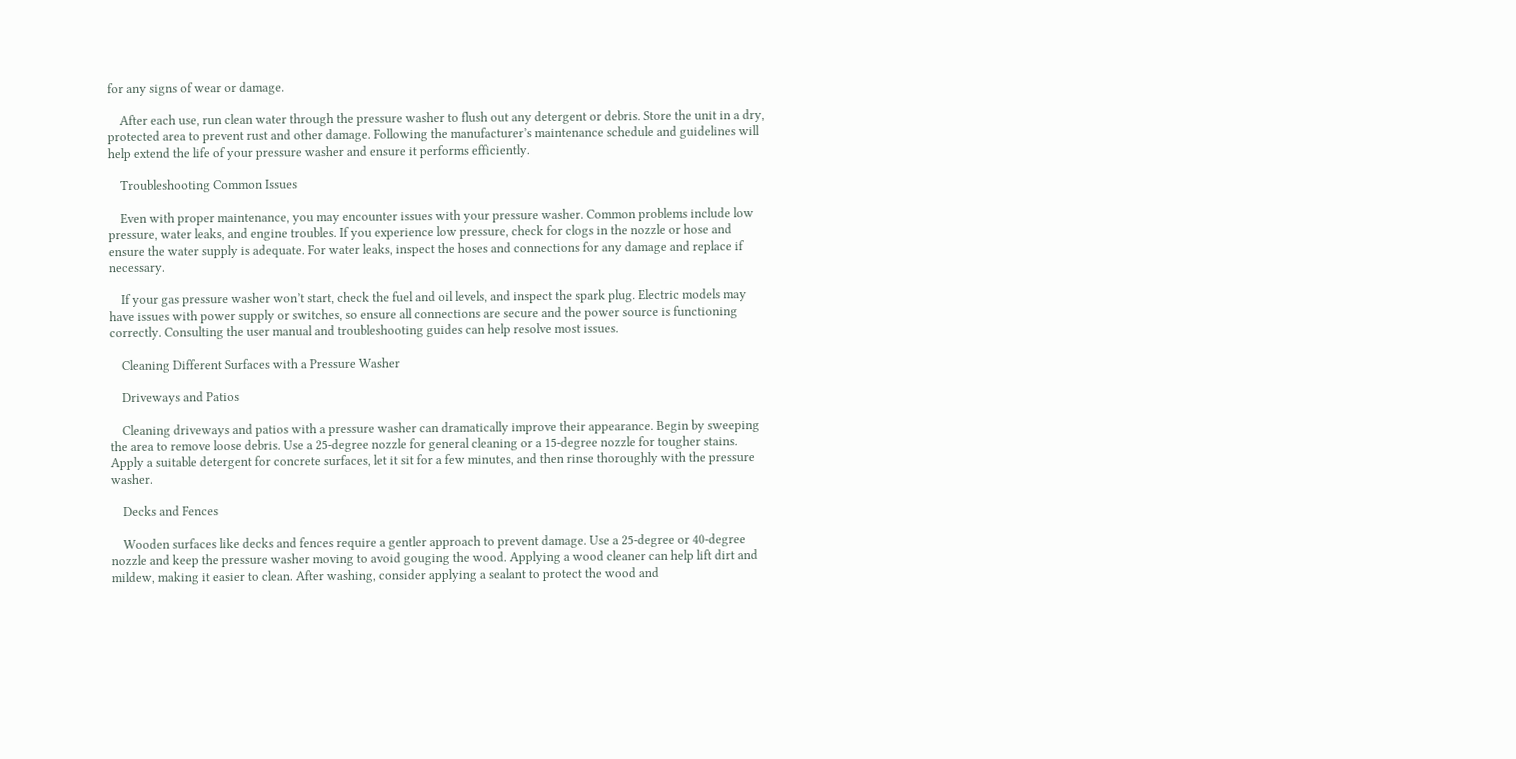for any signs of wear or damage.

    After each use, run clean water through the pressure washer to flush out any detergent or debris. Store the unit in a dry, protected area to prevent rust and other damage. Following the manufacturer’s maintenance schedule and guidelines will help extend the life of your pressure washer and ensure it performs efficiently.

    Troubleshooting Common Issues

    Even with proper maintenance, you may encounter issues with your pressure washer. Common problems include low pressure, water leaks, and engine troubles. If you experience low pressure, check for clogs in the nozzle or hose and ensure the water supply is adequate. For water leaks, inspect the hoses and connections for any damage and replace if necessary.

    If your gas pressure washer won’t start, check the fuel and oil levels, and inspect the spark plug. Electric models may have issues with power supply or switches, so ensure all connections are secure and the power source is functioning correctly. Consulting the user manual and troubleshooting guides can help resolve most issues.

    Cleaning Different Surfaces with a Pressure Washer

    Driveways and Patios

    Cleaning driveways and patios with a pressure washer can dramatically improve their appearance. Begin by sweeping the area to remove loose debris. Use a 25-degree nozzle for general cleaning or a 15-degree nozzle for tougher stains. Apply a suitable detergent for concrete surfaces, let it sit for a few minutes, and then rinse thoroughly with the pressure washer.

    Decks and Fences

    Wooden surfaces like decks and fences require a gentler approach to prevent damage. Use a 25-degree or 40-degree nozzle and keep the pressure washer moving to avoid gouging the wood. Applying a wood cleaner can help lift dirt and mildew, making it easier to clean. After washing, consider applying a sealant to protect the wood and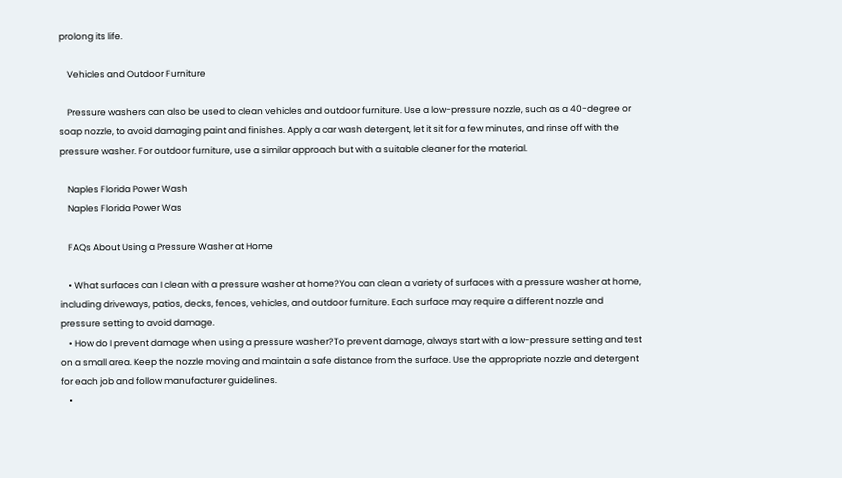prolong its life.

    Vehicles and Outdoor Furniture

    Pressure washers can also be used to clean vehicles and outdoor furniture. Use a low-pressure nozzle, such as a 40-degree or soap nozzle, to avoid damaging paint and finishes. Apply a car wash detergent, let it sit for a few minutes, and rinse off with the pressure washer. For outdoor furniture, use a similar approach but with a suitable cleaner for the material.

    Naples Florida Power Wash
    Naples Florida Power Was

    FAQs About Using a Pressure Washer at Home

    • What surfaces can I clean with a pressure washer at home?You can clean a variety of surfaces with a pressure washer at home, including driveways, patios, decks, fences, vehicles, and outdoor furniture. Each surface may require a different nozzle and pressure setting to avoid damage.
    • How do I prevent damage when using a pressure washer?To prevent damage, always start with a low-pressure setting and test on a small area. Keep the nozzle moving and maintain a safe distance from the surface. Use the appropriate nozzle and detergent for each job and follow manufacturer guidelines.
    •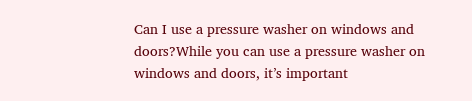Can I use a pressure washer on windows and doors?While you can use a pressure washer on windows and doors, it’s important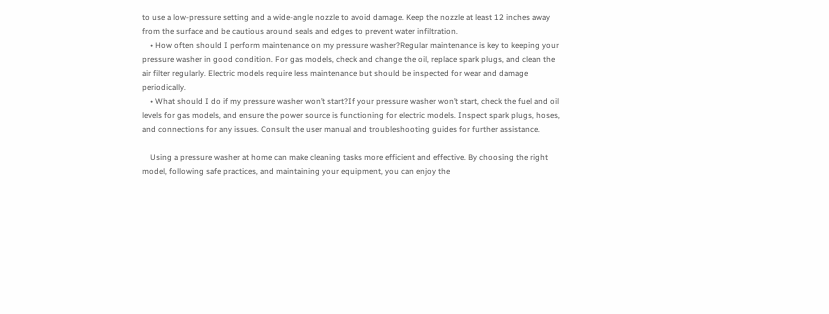to use a low-pressure setting and a wide-angle nozzle to avoid damage. Keep the nozzle at least 12 inches away from the surface and be cautious around seals and edges to prevent water infiltration.
    • How often should I perform maintenance on my pressure washer?Regular maintenance is key to keeping your pressure washer in good condition. For gas models, check and change the oil, replace spark plugs, and clean the air filter regularly. Electric models require less maintenance but should be inspected for wear and damage periodically.
    • What should I do if my pressure washer won’t start?If your pressure washer won’t start, check the fuel and oil levels for gas models, and ensure the power source is functioning for electric models. Inspect spark plugs, hoses, and connections for any issues. Consult the user manual and troubleshooting guides for further assistance.

    Using a pressure washer at home can make cleaning tasks more efficient and effective. By choosing the right model, following safe practices, and maintaining your equipment, you can enjoy the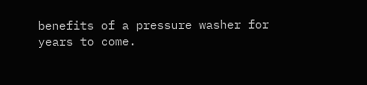benefits of a pressure washer for years to come.